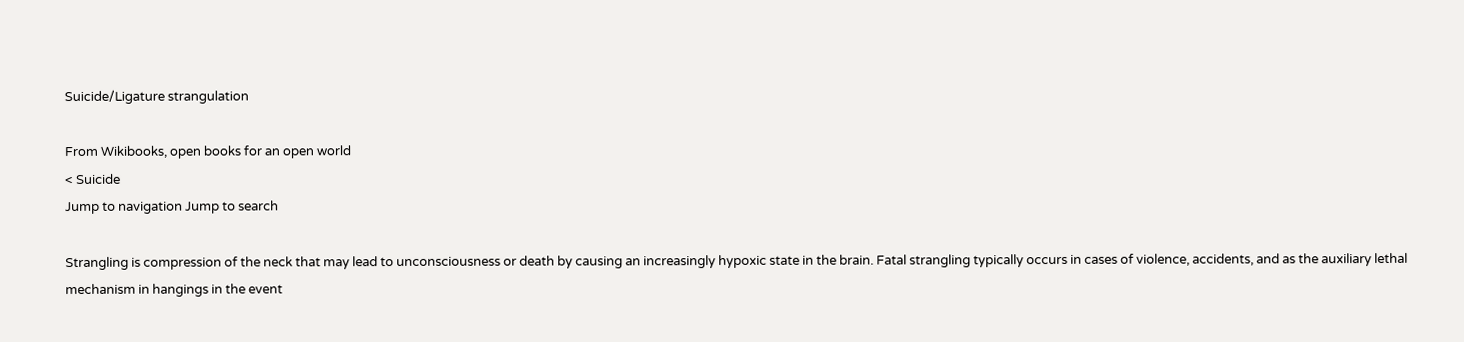Suicide/Ligature strangulation

From Wikibooks, open books for an open world
< Suicide
Jump to navigation Jump to search

Strangling is compression of the neck that may lead to unconsciousness or death by causing an increasingly hypoxic state in the brain. Fatal strangling typically occurs in cases of violence, accidents, and as the auxiliary lethal mechanism in hangings in the event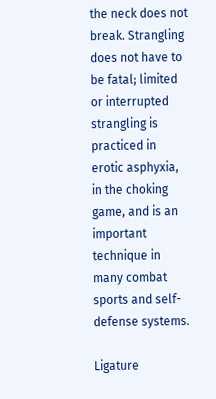the neck does not break. Strangling does not have to be fatal; limited or interrupted strangling is practiced in erotic asphyxia, in the choking game, and is an important technique in many combat sports and self-defense systems.

Ligature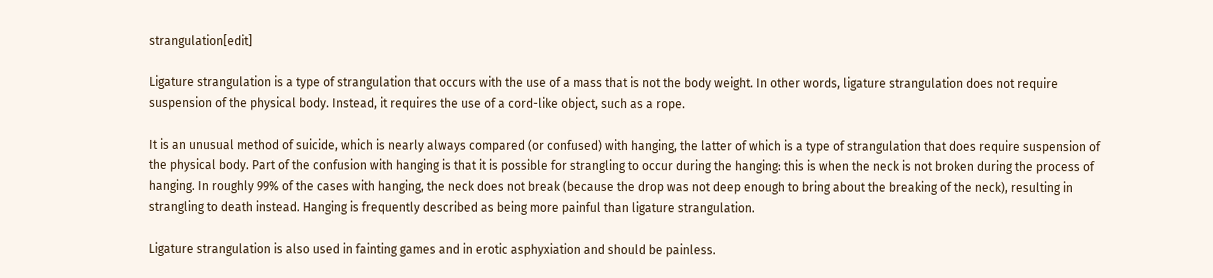strangulation[edit]

Ligature strangulation is a type of strangulation that occurs with the use of a mass that is not the body weight. In other words, ligature strangulation does not require suspension of the physical body. Instead, it requires the use of a cord-like object, such as a rope.

It is an unusual method of suicide, which is nearly always compared (or confused) with hanging, the latter of which is a type of strangulation that does require suspension of the physical body. Part of the confusion with hanging is that it is possible for strangling to occur during the hanging: this is when the neck is not broken during the process of hanging. In roughly 99% of the cases with hanging, the neck does not break (because the drop was not deep enough to bring about the breaking of the neck), resulting in strangling to death instead. Hanging is frequently described as being more painful than ligature strangulation.

Ligature strangulation is also used in fainting games and in erotic asphyxiation and should be painless.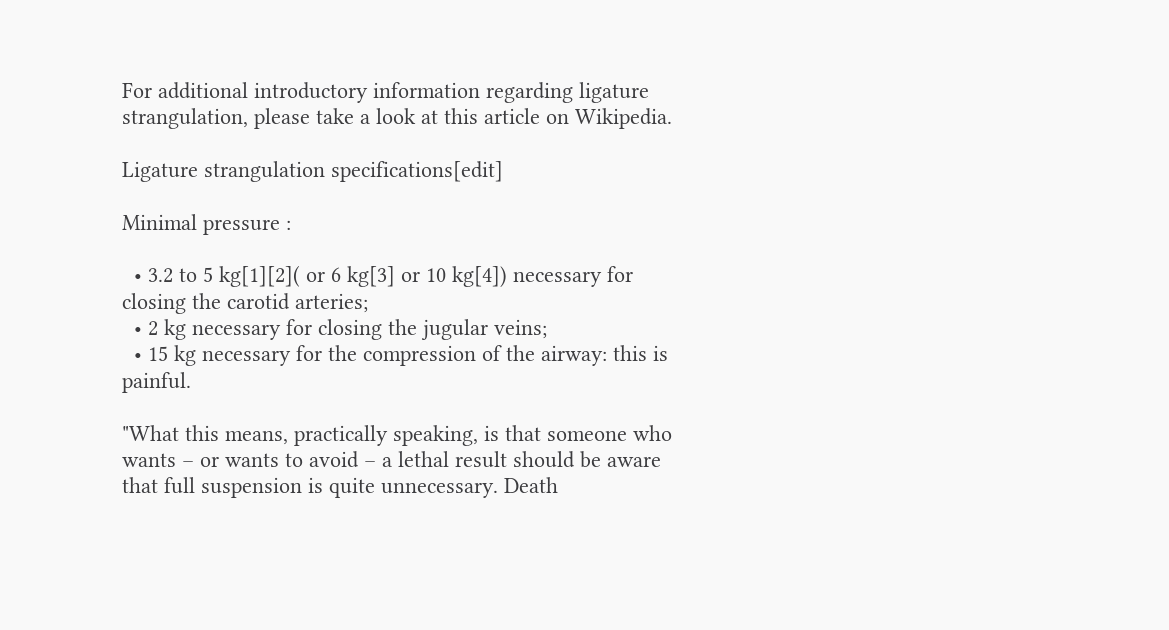For additional introductory information regarding ligature strangulation, please take a look at this article on Wikipedia.

Ligature strangulation specifications[edit]

Minimal pressure :

  • 3.2 to 5 kg[1][2]( or 6 kg[3] or 10 kg[4]) necessary for closing the carotid arteries;
  • 2 kg necessary for closing the jugular veins;
  • 15 kg necessary for the compression of the airway: this is painful.

"What this means, practically speaking, is that someone who wants – or wants to avoid – a lethal result should be aware that full suspension is quite unnecessary. Death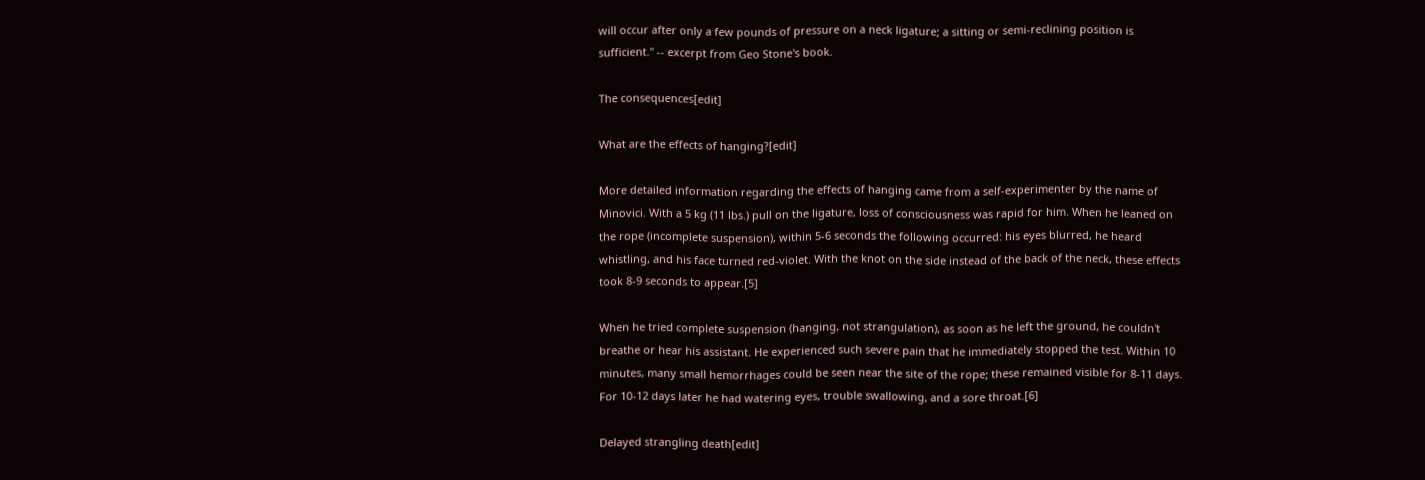will occur after only a few pounds of pressure on a neck ligature; a sitting or semi-reclining position is sufficient." -- excerpt from Geo Stone's book.

The consequences[edit]

What are the effects of hanging?[edit]

More detailed information regarding the effects of hanging came from a self-experimenter by the name of Minovici. With a 5 kg (11 lbs.) pull on the ligature, loss of consciousness was rapid for him. When he leaned on the rope (incomplete suspension), within 5-6 seconds the following occurred: his eyes blurred, he heard whistling, and his face turned red-violet. With the knot on the side instead of the back of the neck, these effects took 8-9 seconds to appear.[5]

When he tried complete suspension (hanging, not strangulation), as soon as he left the ground, he couldn't breathe or hear his assistant. He experienced such severe pain that he immediately stopped the test. Within 10 minutes, many small hemorrhages could be seen near the site of the rope; these remained visible for 8-11 days. For 10-12 days later he had watering eyes, trouble swallowing, and a sore throat.[6]

Delayed strangling death[edit]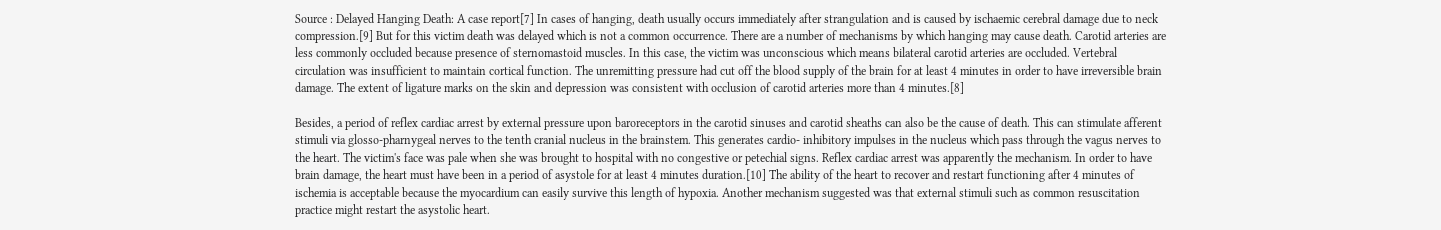Source : Delayed Hanging Death: A case report[7] In cases of hanging, death usually occurs immediately after strangulation and is caused by ischaemic cerebral damage due to neck compression.[9] But for this victim death was delayed which is not a common occurrence. There are a number of mechanisms by which hanging may cause death. Carotid arteries are less commonly occluded because presence of sternomastoid muscles. In this case, the victim was unconscious which means bilateral carotid arteries are occluded. Vertebral circulation was insufficient to maintain cortical function. The unremitting pressure had cut off the blood supply of the brain for at least 4 minutes in order to have irreversible brain damage. The extent of ligature marks on the skin and depression was consistent with occlusion of carotid arteries more than 4 minutes.[8]

Besides, a period of reflex cardiac arrest by external pressure upon baroreceptors in the carotid sinuses and carotid sheaths can also be the cause of death. This can stimulate afferent stimuli via glosso-pharnygeal nerves to the tenth cranial nucleus in the brainstem. This generates cardio- inhibitory impulses in the nucleus which pass through the vagus nerves to the heart. The victim's face was pale when she was brought to hospital with no congestive or petechial signs. Reflex cardiac arrest was apparently the mechanism. In order to have brain damage, the heart must have been in a period of asystole for at least 4 minutes duration.[10] The ability of the heart to recover and restart functioning after 4 minutes of ischemia is acceptable because the myocardium can easily survive this length of hypoxia. Another mechanism suggested was that external stimuli such as common resuscitation practice might restart the asystolic heart.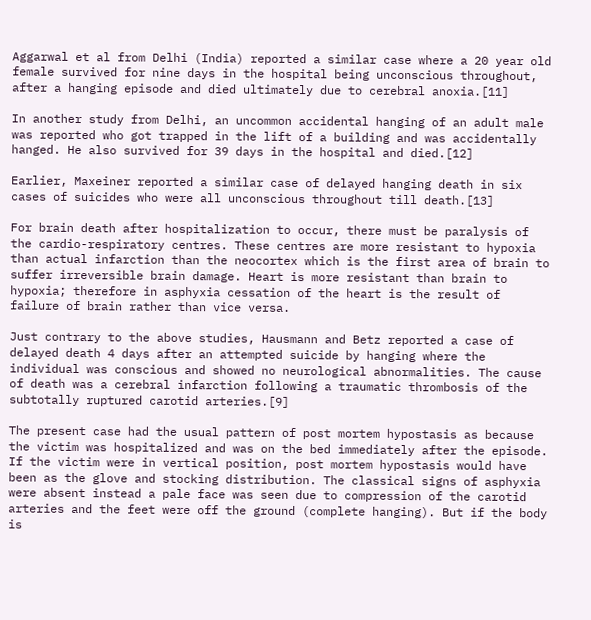Aggarwal et al from Delhi (India) reported a similar case where a 20 year old female survived for nine days in the hospital being unconscious throughout, after a hanging episode and died ultimately due to cerebral anoxia.[11]

In another study from Delhi, an uncommon accidental hanging of an adult male was reported who got trapped in the lift of a building and was accidentally hanged. He also survived for 39 days in the hospital and died.[12]

Earlier, Maxeiner reported a similar case of delayed hanging death in six cases of suicides who were all unconscious throughout till death.[13]

For brain death after hospitalization to occur, there must be paralysis of the cardio-respiratory centres. These centres are more resistant to hypoxia than actual infarction than the neocortex which is the first area of brain to suffer irreversible brain damage. Heart is more resistant than brain to hypoxia; therefore in asphyxia cessation of the heart is the result of failure of brain rather than vice versa.

Just contrary to the above studies, Hausmann and Betz reported a case of delayed death 4 days after an attempted suicide by hanging where the individual was conscious and showed no neurological abnormalities. The cause of death was a cerebral infarction following a traumatic thrombosis of the subtotally ruptured carotid arteries.[9]

The present case had the usual pattern of post mortem hypostasis as because the victim was hospitalized and was on the bed immediately after the episode. If the victim were in vertical position, post mortem hypostasis would have been as the glove and stocking distribution. The classical signs of asphyxia were absent instead a pale face was seen due to compression of the carotid arteries and the feet were off the ground (complete hanging). But if the body is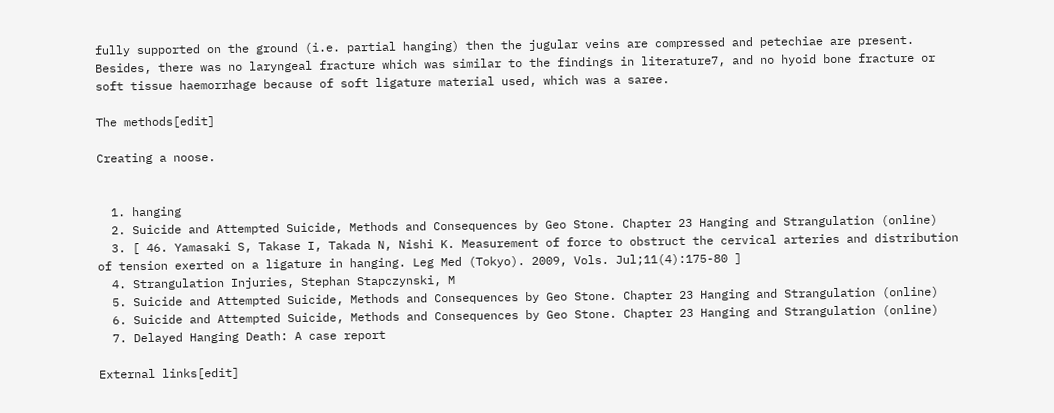fully supported on the ground (i.e. partial hanging) then the jugular veins are compressed and petechiae are present. Besides, there was no laryngeal fracture which was similar to the findings in literature7, and no hyoid bone fracture or soft tissue haemorrhage because of soft ligature material used, which was a saree.

The methods[edit]

Creating a noose.


  1. hanging
  2. Suicide and Attempted Suicide, Methods and Consequences by Geo Stone. Chapter 23 Hanging and Strangulation (online)
  3. [ 46. Yamasaki S, Takase I, Takada N, Nishi K. Measurement of force to obstruct the cervical arteries and distribution of tension exerted on a ligature in hanging. Leg Med (Tokyo). 2009, Vols. Jul;11(4):175-80 ]
  4. Strangulation Injuries, Stephan Stapczynski, M
  5. Suicide and Attempted Suicide, Methods and Consequences by Geo Stone. Chapter 23 Hanging and Strangulation (online)
  6. Suicide and Attempted Suicide, Methods and Consequences by Geo Stone. Chapter 23 Hanging and Strangulation (online)
  7. Delayed Hanging Death: A case report

External links[edit]